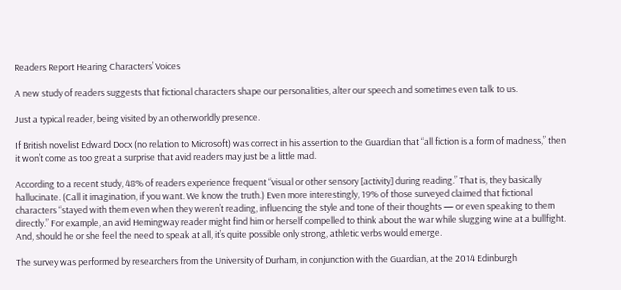Readers Report Hearing Characters’ Voices

A new study of readers suggests that fictional characters shape our personalities, alter our speech and sometimes even talk to us.

Just a typical reader, being visited by an otherworldly presence.

If British novelist Edward Docx (no relation to Microsoft) was correct in his assertion to the Guardian that “all fiction is a form of madness,” then it won’t come as too great a surprise that avid readers may just be a little mad.

According to a recent study, 48% of readers experience frequent “visual or other sensory [activity] during reading.” That is, they basically hallucinate. (Call it imagination, if you want. We know the truth.) Even more interestingly, 19% of those surveyed claimed that fictional characters “stayed with them even when they weren’t reading, influencing the style and tone of their thoughts — or even speaking to them directly.” For example, an avid Hemingway reader might find him or herself compelled to think about the war while slugging wine at a bullfight. And, should he or she feel the need to speak at all, it’s quite possible only strong, athletic verbs would emerge.

The survey was performed by researchers from the University of Durham, in conjunction with the Guardian, at the 2014 Edinburgh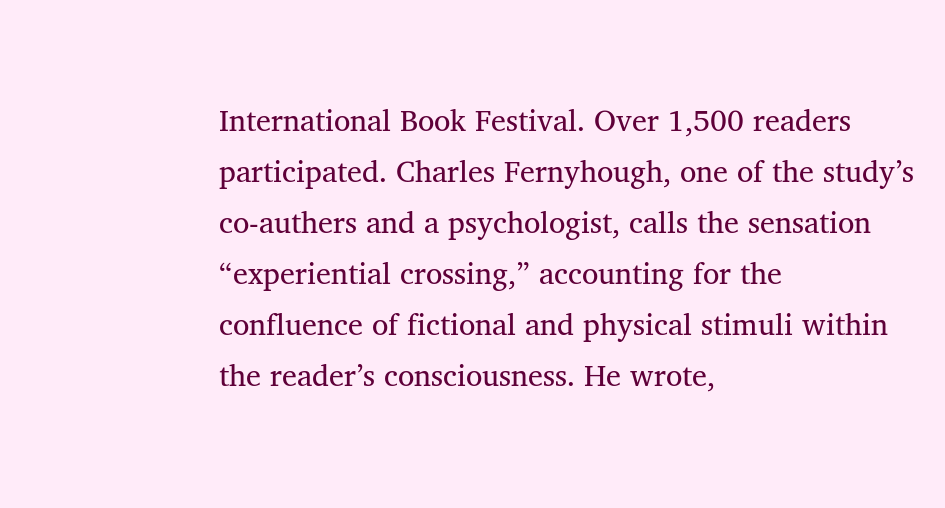International Book Festival. Over 1,500 readers participated. Charles Fernyhough, one of the study’s co-authers and a psychologist, calls the sensation “experiential crossing,” accounting for the confluence of fictional and physical stimuli within the reader’s consciousness. He wrote,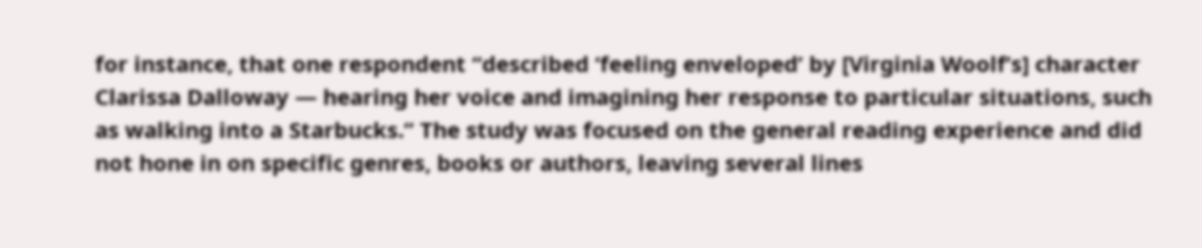for instance, that one respondent “described ‘feeling enveloped’ by [Virginia Woolf’s] character Clarissa Dalloway — hearing her voice and imagining her response to particular situations, such as walking into a Starbucks.” The study was focused on the general reading experience and did not hone in on specific genres, books or authors, leaving several lines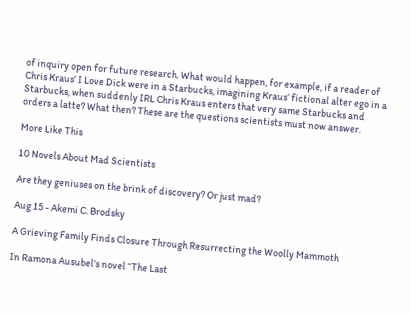of inquiry open for future research. What would happen, for example, if a reader of Chris Kraus’ I Love Dick were in a Starbucks, imagining Kraus’ fictional alter ego in a Starbucks, when suddenly IRL Chris Kraus enters that very same Starbucks and orders a latte? What then? These are the questions scientists must now answer.

More Like This

10 Novels About Mad Scientists

Are they geniuses on the brink of discovery? Or just mad?

Aug 15 - Akemi C. Brodsky

A Grieving Family Finds Closure Through Resurrecting the Woolly Mammoth

In Ramona Ausubel’s novel “The Last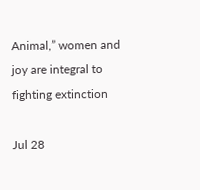Animal,” women and joy are integral to fighting extinction

Jul 28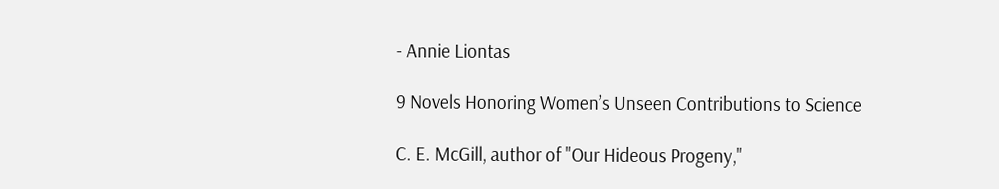- Annie Liontas

9 Novels Honoring Women’s Unseen Contributions to Science

C. E. McGill, author of "Our Hideous Progeny,"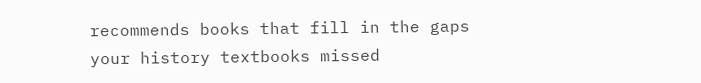recommends books that fill in the gaps your history textbooks missed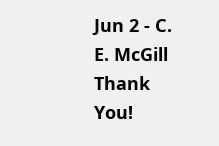Jun 2 - C. E. McGill
Thank You!